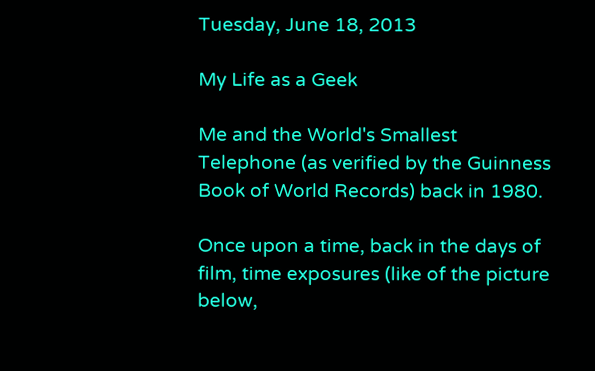Tuesday, June 18, 2013

My Life as a Geek

Me and the World's Smallest Telephone (as verified by the Guinness Book of World Records) back in 1980.

Once upon a time, back in the days of film, time exposures (like of the picture below,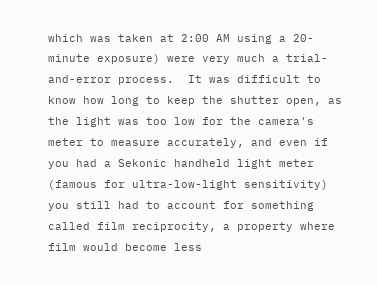which was taken at 2:00 AM using a 20-minute exposure) were very much a trial-and-error process.  It was difficult to know how long to keep the shutter open, as the light was too low for the camera's meter to measure accurately, and even if you had a Sekonic handheld light meter (famous for ultra-low-light sensitivity) you still had to account for something called film reciprocity, a property where film would become less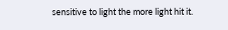sensitive to light the more light hit it.